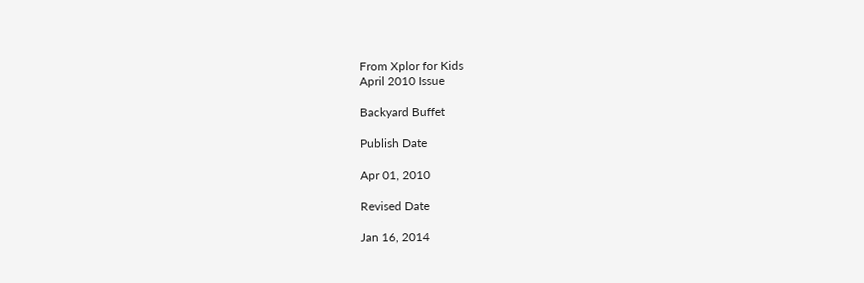From Xplor for Kids
April 2010 Issue

Backyard Buffet

Publish Date

Apr 01, 2010

Revised Date

Jan 16, 2014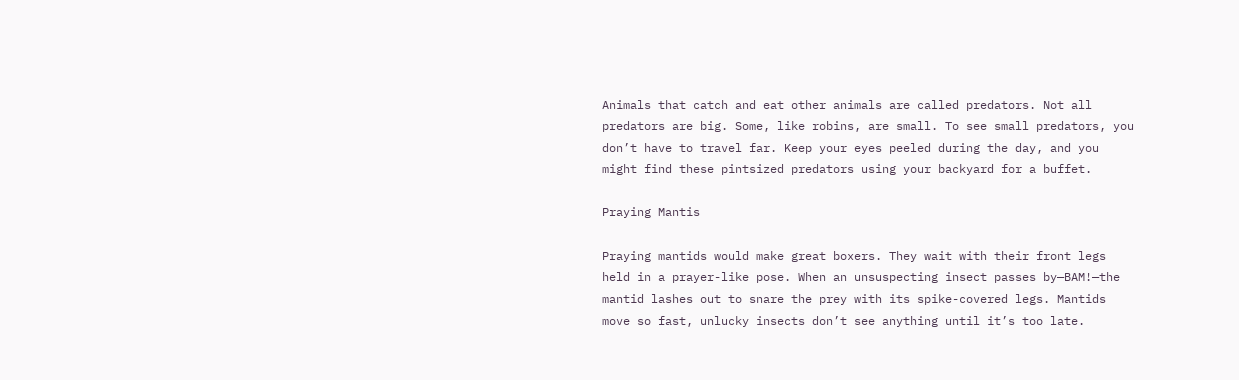Animals that catch and eat other animals are called predators. Not all predators are big. Some, like robins, are small. To see small predators, you don’t have to travel far. Keep your eyes peeled during the day, and you might find these pintsized predators using your backyard for a buffet.

Praying Mantis

Praying mantids would make great boxers. They wait with their front legs held in a prayer-like pose. When an unsuspecting insect passes by—BAM!—the mantid lashes out to snare the prey with its spike-covered legs. Mantids move so fast, unlucky insects don’t see anything until it’s too late.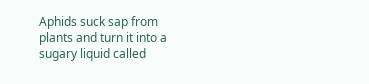Aphids suck sap from plants and turn it into a sugary liquid called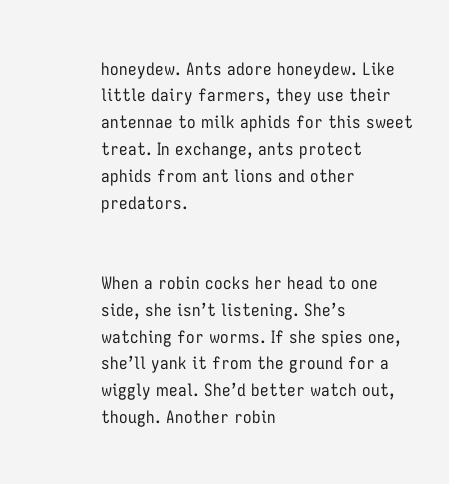honeydew. Ants adore honeydew. Like little dairy farmers, they use their antennae to milk aphids for this sweet treat. In exchange, ants protect aphids from ant lions and other predators.


When a robin cocks her head to one side, she isn’t listening. She’s watching for worms. If she spies one, she’ll yank it from the ground for a wiggly meal. She’d better watch out, though. Another robin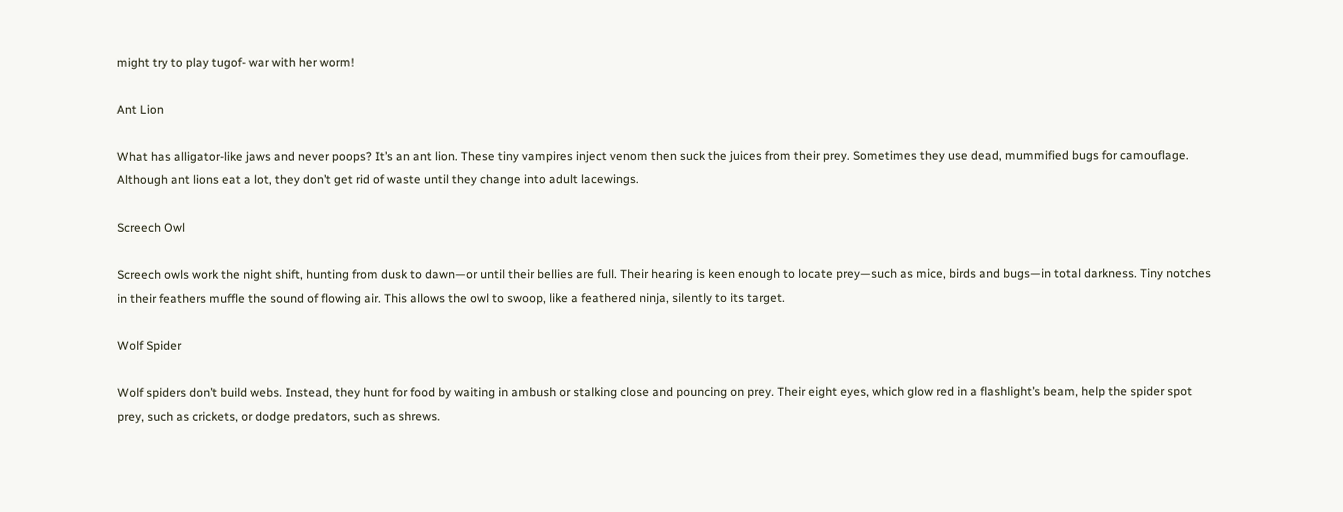might try to play tugof- war with her worm!

Ant Lion

What has alligator-like jaws and never poops? It’s an ant lion. These tiny vampires inject venom then suck the juices from their prey. Sometimes they use dead, mummified bugs for camouflage. Although ant lions eat a lot, they don’t get rid of waste until they change into adult lacewings.

Screech Owl

Screech owls work the night shift, hunting from dusk to dawn—or until their bellies are full. Their hearing is keen enough to locate prey—such as mice, birds and bugs—in total darkness. Tiny notches in their feathers muffle the sound of flowing air. This allows the owl to swoop, like a feathered ninja, silently to its target.

Wolf Spider

Wolf spiders don’t build webs. Instead, they hunt for food by waiting in ambush or stalking close and pouncing on prey. Their eight eyes, which glow red in a flashlight’s beam, help the spider spot prey, such as crickets, or dodge predators, such as shrews.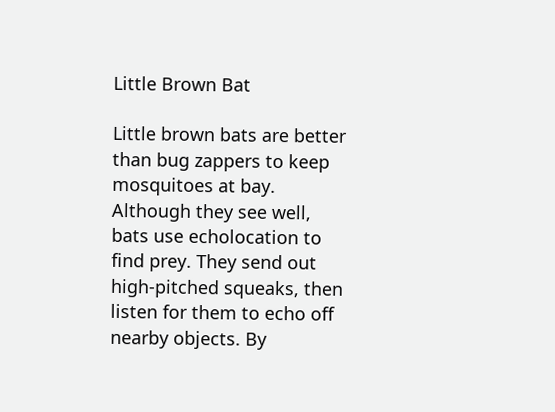Little Brown Bat

Little brown bats are better than bug zappers to keep mosquitoes at bay. Although they see well, bats use echolocation to find prey. They send out high-pitched squeaks, then listen for them to echo off nearby objects. By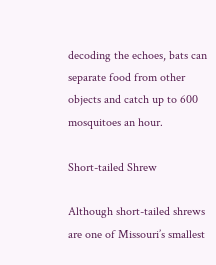decoding the echoes, bats can separate food from other objects and catch up to 600 mosquitoes an hour.

Short-tailed Shrew

Although short-tailed shrews are one of Missouri’s smallest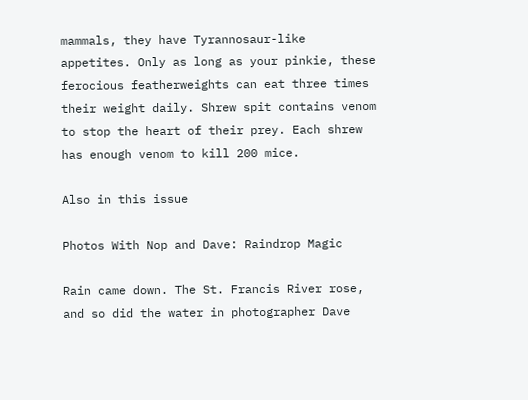mammals, they have Tyrannosaur-like appetites. Only as long as your pinkie, these ferocious featherweights can eat three times their weight daily. Shrew spit contains venom to stop the heart of their prey. Each shrew has enough venom to kill 200 mice.

Also in this issue

Photos With Nop and Dave: Raindrop Magic

Rain came down. The St. Francis River rose, and so did the water in photographer Dave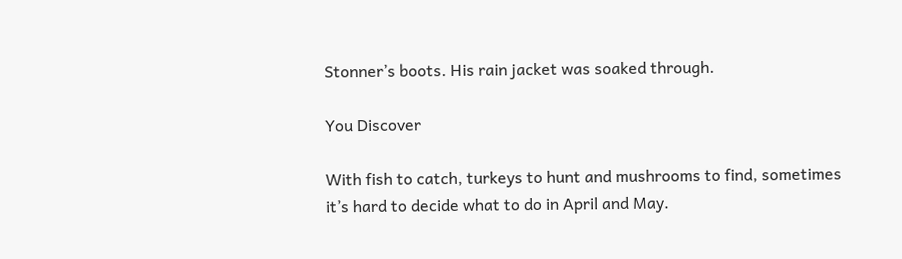Stonner’s boots. His rain jacket was soaked through.

You Discover

With fish to catch, turkeys to hunt and mushrooms to find, sometimes it’s hard to decide what to do in April and May.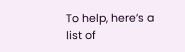To help, here’s a list of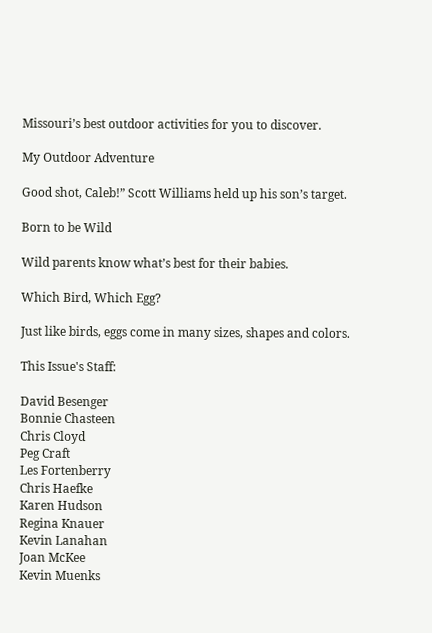Missouri’s best outdoor activities for you to discover.

My Outdoor Adventure

Good shot, Caleb!” Scott Williams held up his son’s target.

Born to be Wild

Wild parents know what’s best for their babies.

Which Bird, Which Egg?

Just like birds, eggs come in many sizes, shapes and colors.

This Issue's Staff:

David Besenger
Bonnie Chasteen
Chris Cloyd
Peg Craft
Les Fortenberry
Chris Haefke
Karen Hudson
Regina Knauer
Kevin Lanahan
Joan McKee
Kevin Muenks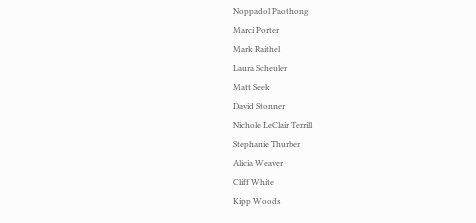Noppadol Paothong
Marci Porter
Mark Raithel
Laura Scheuler
Matt Seek
David Stonner
Nichole LeClair Terrill
Stephanie Thurber
Alicia Weaver
Cliff White
Kipp Woods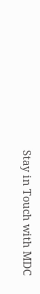Stay in Touch with MDC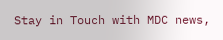Stay in Touch with MDC news,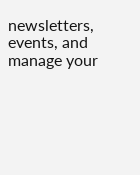newsletters, events, and manage your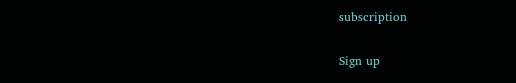subscription

Sign up